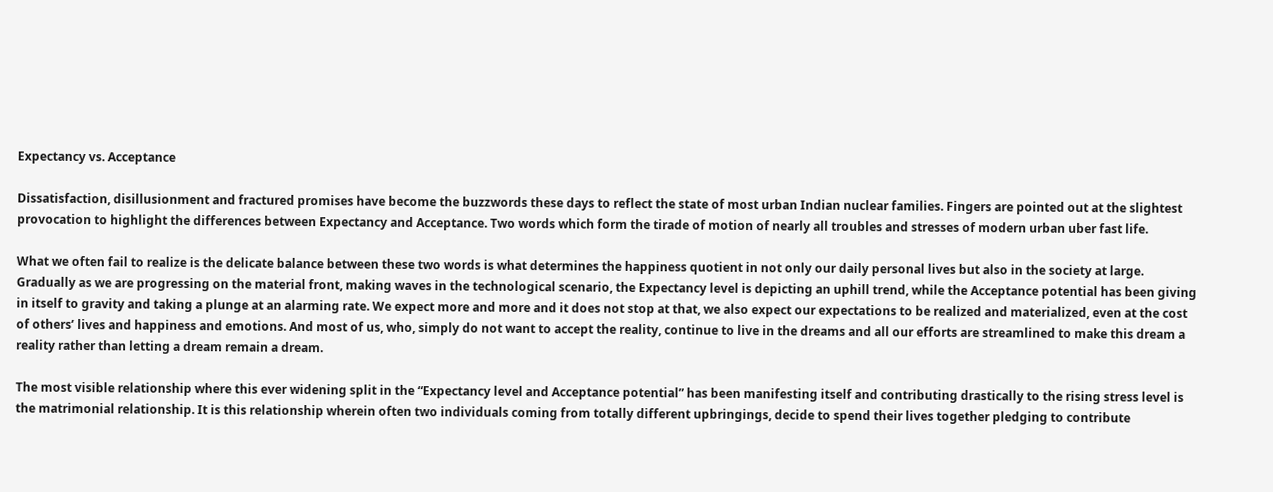Expectancy vs. Acceptance

Dissatisfaction, disillusionment and fractured promises have become the buzzwords these days to reflect the state of most urban Indian nuclear families. Fingers are pointed out at the slightest provocation to highlight the differences between Expectancy and Acceptance. Two words which form the tirade of motion of nearly all troubles and stresses of modern urban uber fast life.

What we often fail to realize is the delicate balance between these two words is what determines the happiness quotient in not only our daily personal lives but also in the society at large. Gradually as we are progressing on the material front, making waves in the technological scenario, the Expectancy level is depicting an uphill trend, while the Acceptance potential has been giving in itself to gravity and taking a plunge at an alarming rate. We expect more and more and it does not stop at that, we also expect our expectations to be realized and materialized, even at the cost of others’ lives and happiness and emotions. And most of us, who, simply do not want to accept the reality, continue to live in the dreams and all our efforts are streamlined to make this dream a reality rather than letting a dream remain a dream.

The most visible relationship where this ever widening split in the “Expectancy level and Acceptance potential” has been manifesting itself and contributing drastically to the rising stress level is the matrimonial relationship. It is this relationship wherein often two individuals coming from totally different upbringings, decide to spend their lives together pledging to contribute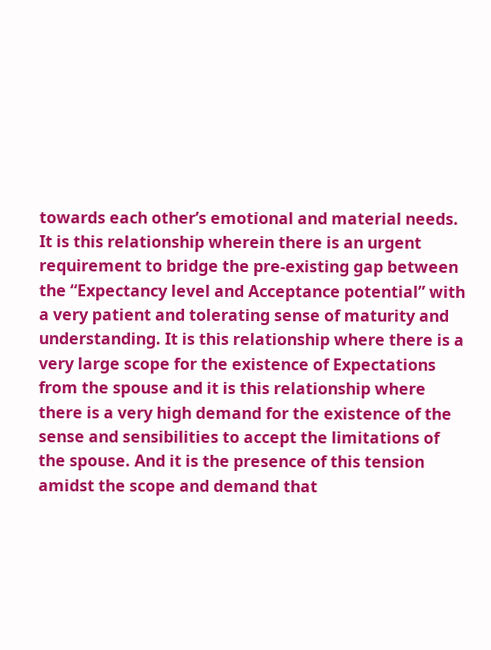towards each other’s emotional and material needs. It is this relationship wherein there is an urgent requirement to bridge the pre-existing gap between the “Expectancy level and Acceptance potential” with a very patient and tolerating sense of maturity and understanding. It is this relationship where there is a very large scope for the existence of Expectations from the spouse and it is this relationship where there is a very high demand for the existence of the sense and sensibilities to accept the limitations of the spouse. And it is the presence of this tension amidst the scope and demand that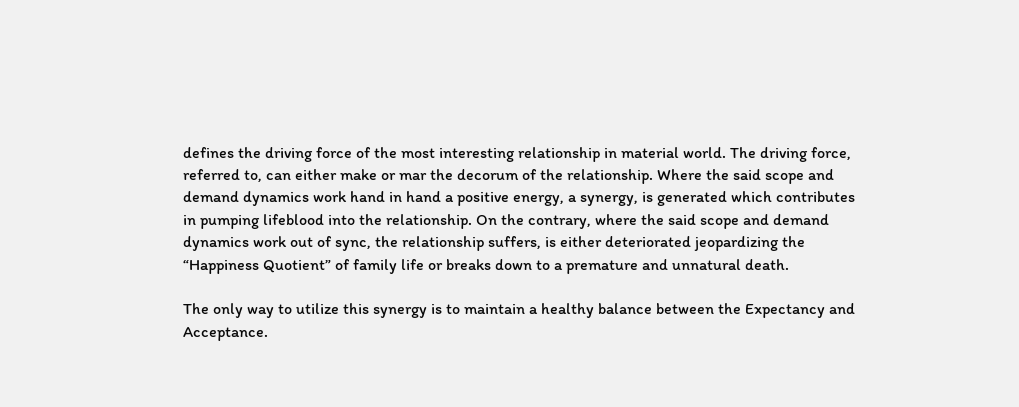defines the driving force of the most interesting relationship in material world. The driving force, referred to, can either make or mar the decorum of the relationship. Where the said scope and demand dynamics work hand in hand a positive energy, a synergy, is generated which contributes in pumping lifeblood into the relationship. On the contrary, where the said scope and demand dynamics work out of sync, the relationship suffers, is either deteriorated jeopardizing the “Happiness Quotient” of family life or breaks down to a premature and unnatural death.

The only way to utilize this synergy is to maintain a healthy balance between the Expectancy and Acceptance.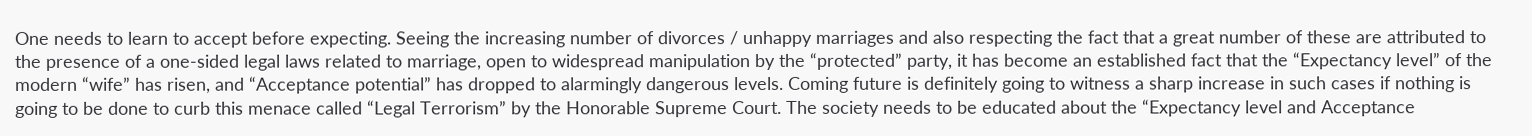One needs to learn to accept before expecting. Seeing the increasing number of divorces / unhappy marriages and also respecting the fact that a great number of these are attributed to the presence of a one-sided legal laws related to marriage, open to widespread manipulation by the “protected” party, it has become an established fact that the “Expectancy level” of the modern “wife” has risen, and “Acceptance potential” has dropped to alarmingly dangerous levels. Coming future is definitely going to witness a sharp increase in such cases if nothing is going to be done to curb this menace called “Legal Terrorism” by the Honorable Supreme Court. The society needs to be educated about the “Expectancy level and Acceptance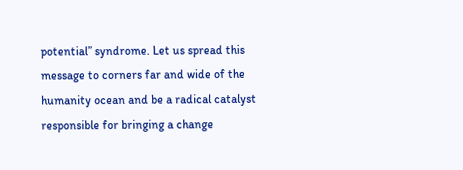potential” syndrome. Let us spread this message to corners far and wide of the humanity ocean and be a radical catalyst responsible for bringing a change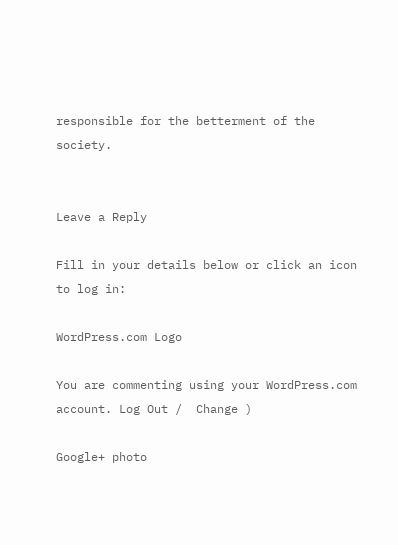responsible for the betterment of the society.


Leave a Reply

Fill in your details below or click an icon to log in:

WordPress.com Logo

You are commenting using your WordPress.com account. Log Out /  Change )

Google+ photo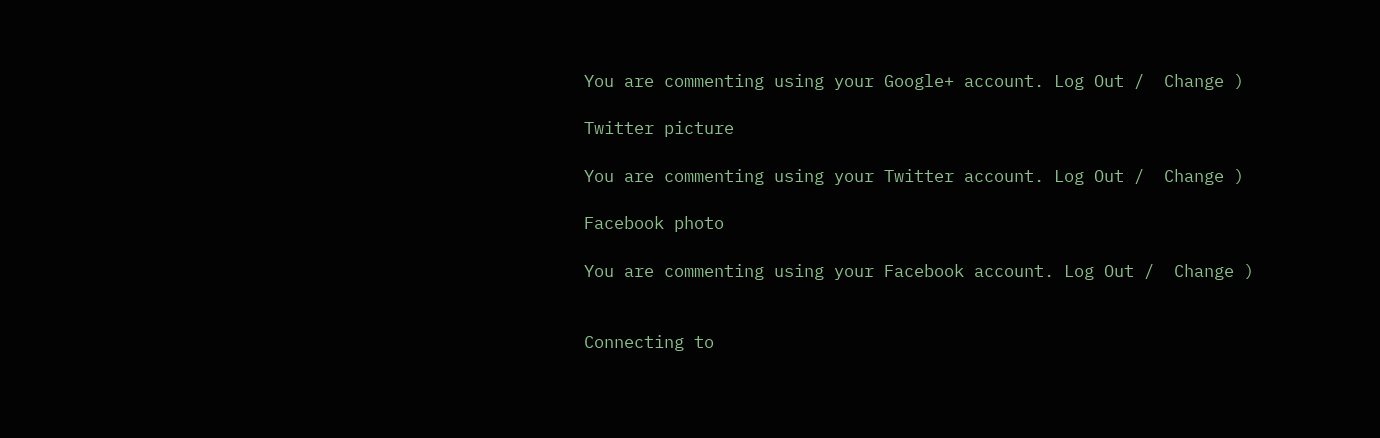You are commenting using your Google+ account. Log Out /  Change )

Twitter picture

You are commenting using your Twitter account. Log Out /  Change )

Facebook photo

You are commenting using your Facebook account. Log Out /  Change )


Connecting to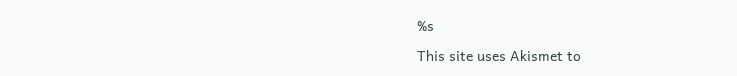%s

This site uses Akismet to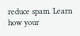reduce spam. Learn how your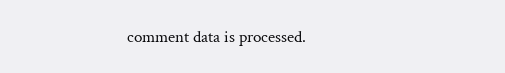comment data is processed.